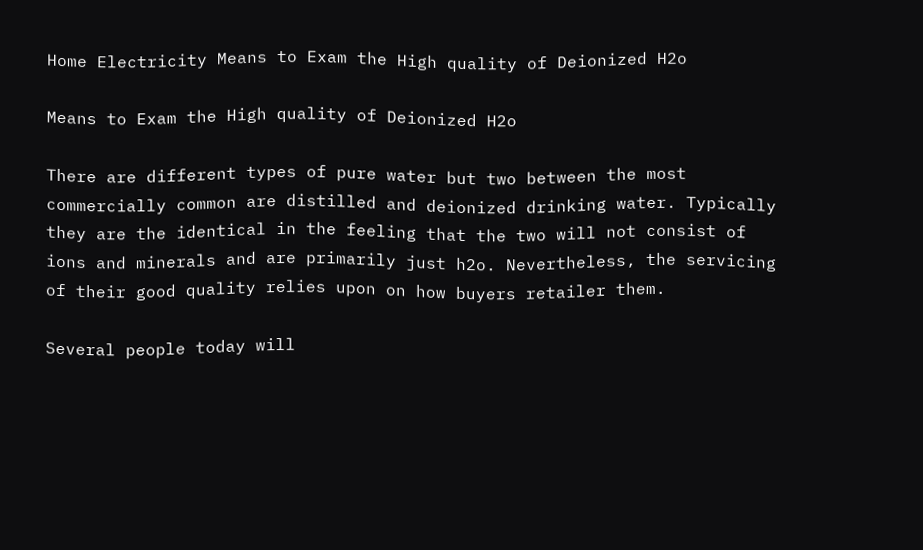Home Electricity Means to Exam the High quality of Deionized H2o

Means to Exam the High quality of Deionized H2o

There are different types of pure water but two between the most commercially common are distilled and deionized drinking water. Typically they are the identical in the feeling that the two will not consist of ions and minerals and are primarily just h2o. Nevertheless, the servicing of their good quality relies upon on how buyers retailer them.

Several people today will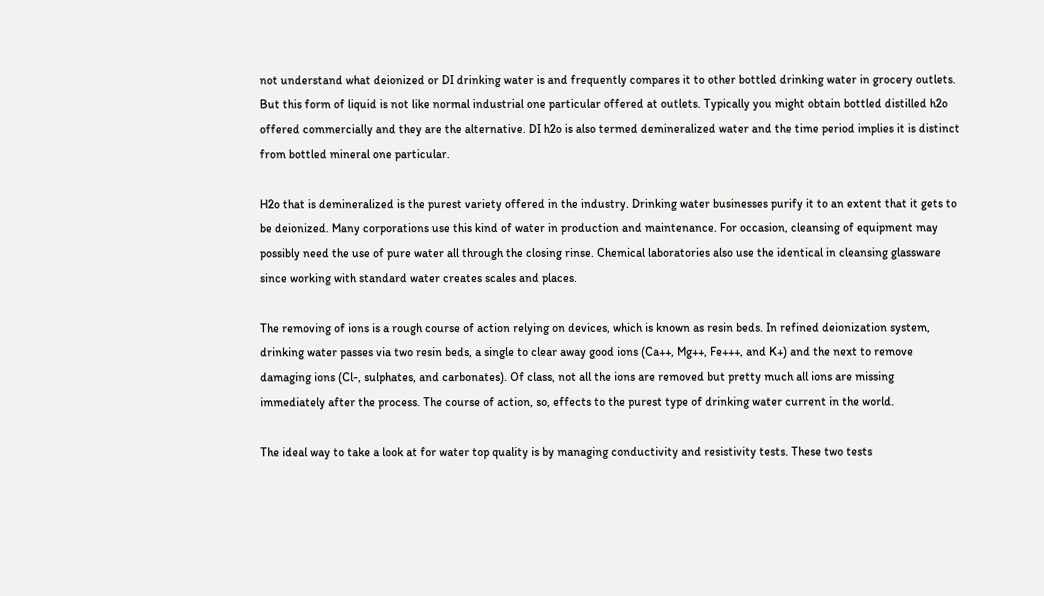not understand what deionized or DI drinking water is and frequently compares it to other bottled drinking water in grocery outlets. But this form of liquid is not like normal industrial one particular offered at outlets. Typically you might obtain bottled distilled h2o offered commercially and they are the alternative. DI h2o is also termed demineralized water and the time period implies it is distinct from bottled mineral one particular.

H2o that is demineralized is the purest variety offered in the industry. Drinking water businesses purify it to an extent that it gets to be deionized. Many corporations use this kind of water in production and maintenance. For occasion, cleansing of equipment may possibly need the use of pure water all through the closing rinse. Chemical laboratories also use the identical in cleansing glassware since working with standard water creates scales and places.

The removing of ions is a rough course of action relying on devices, which is known as resin beds. In refined deionization system, drinking water passes via two resin beds, a single to clear away good ions (Ca++, Mg++, Fe+++, and K+) and the next to remove damaging ions (Cl-, sulphates, and carbonates). Of class, not all the ions are removed but pretty much all ions are missing immediately after the process. The course of action, so, effects to the purest type of drinking water current in the world.

The ideal way to take a look at for water top quality is by managing conductivity and resistivity tests. These two tests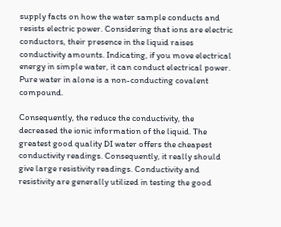supply facts on how the water sample conducts and resists electric power. Considering that ions are electric conductors, their presence in the liquid raises conductivity amounts. Indicating, if you move electrical energy in simple water, it can conduct electrical power. Pure water in alone is a non-conducting covalent compound.

Consequently, the reduce the conductivity, the decreased the ionic information of the liquid. The greatest good quality DI water offers the cheapest conductivity readings. Consequently, it really should give large resistivity readings. Conductivity and resistivity are generally utilized in testing the good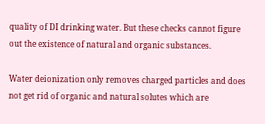quality of DI drinking water. But these checks cannot figure out the existence of natural and organic substances.

Water deionization only removes charged particles and does not get rid of organic and natural solutes which are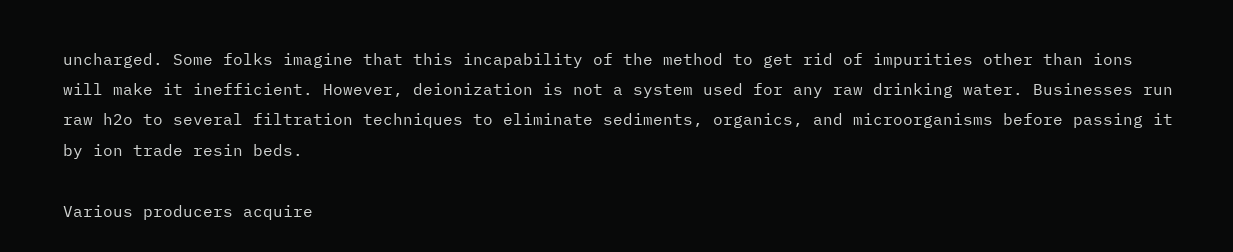uncharged. Some folks imagine that this incapability of the method to get rid of impurities other than ions will make it inefficient. However, deionization is not a system used for any raw drinking water. Businesses run raw h2o to several filtration techniques to eliminate sediments, organics, and microorganisms before passing it by ion trade resin beds.

Various producers acquire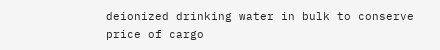deionized drinking water in bulk to conserve price of cargo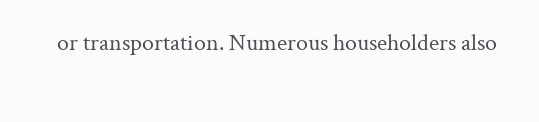or transportation. Numerous householders also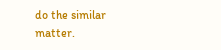do the similar matter.